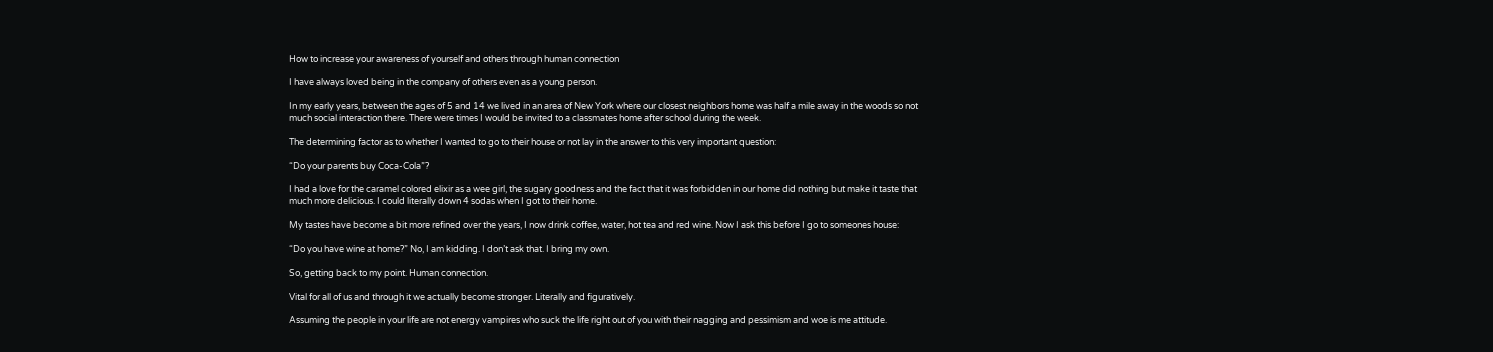How to increase your awareness of yourself and others through human connection

I have always loved being in the company of others even as a young person.

In my early years, between the ages of 5 and 14 we lived in an area of New York where our closest neighbors home was half a mile away in the woods so not much social interaction there. There were times I would be invited to a classmates home after school during the week.

The determining factor as to whether I wanted to go to their house or not lay in the answer to this very important question:

“Do your parents buy Coca-Cola”?

I had a love for the caramel colored elixir as a wee girl, the sugary goodness and the fact that it was forbidden in our home did nothing but make it taste that much more delicious. I could literally down 4 sodas when I got to their home.

My tastes have become a bit more refined over the years, I now drink coffee, water, hot tea and red wine. Now I ask this before I go to someones house:

“Do you have wine at home?” No, I am kidding. I don’t ask that. I bring my own.

So, getting back to my point. Human connection.

Vital for all of us and through it we actually become stronger. Literally and figuratively.

Assuming the people in your life are not energy vampires who suck the life right out of you with their nagging and pessimism and woe is me attitude.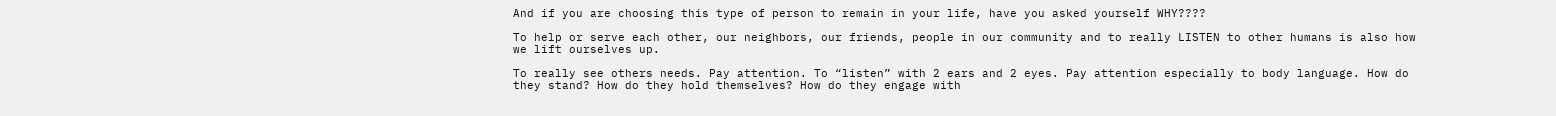And if you are choosing this type of person to remain in your life, have you asked yourself WHY????

To help or serve each other, our neighbors, our friends, people in our community and to really LISTEN to other humans is also how we lift ourselves up.

To really see others needs. Pay attention. To “listen” with 2 ears and 2 eyes. Pay attention especially to body language. How do they stand? How do they hold themselves? How do they engage with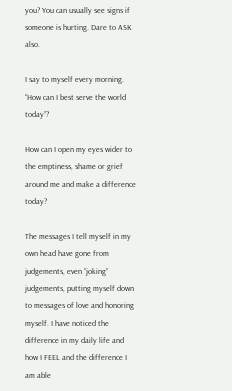you? You can usually see signs if someone is hurting. Dare to ASK also.

I say to myself every morning. “How can I best serve the world today”?

How can I open my eyes wider to the emptiness, shame or grief around me and make a difference today?

The messages I tell myself in my own head have gone from judgements, even “joking” judgements, putting myself down to messages of love and honoring myself. I have noticed the difference in my daily life and how I FEEL and the difference I am able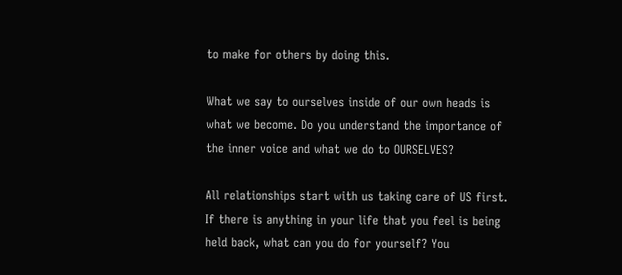to make for others by doing this.

What we say to ourselves inside of our own heads is what we become. Do you understand the importance of the inner voice and what we do to OURSELVES?

All relationships start with us taking care of US first. If there is anything in your life that you feel is being held back, what can you do for yourself? You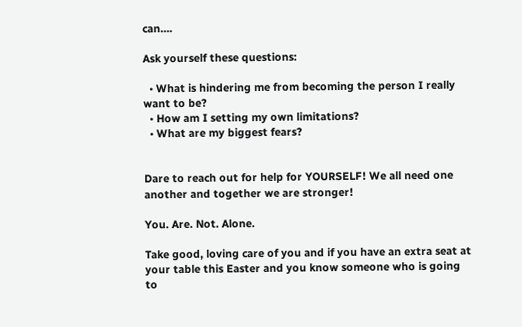can….

Ask yourself these questions:

  • What is hindering me from becoming the person I really want to be?
  • How am I setting my own limitations?
  • What are my biggest fears?


Dare to reach out for help for YOURSELF! We all need one another and together we are stronger!

You. Are. Not. Alone.

Take good, loving care of you and if you have an extra seat at your table this Easter and you know someone who is going to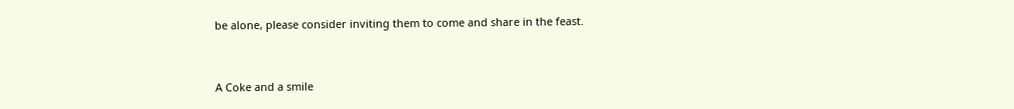be alone, please consider inviting them to come and share in the feast.


A Coke and a smile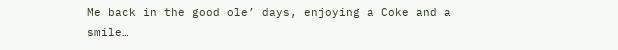Me back in the good ole’ days, enjoying a Coke and a smile…